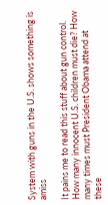System with guns in the U.S. shows something is amiss

It pains me to read this stuff about gun control. How many innocent U.S. children must die? How many times must President Obama attend at these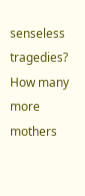senseless tragedies? How many more mothers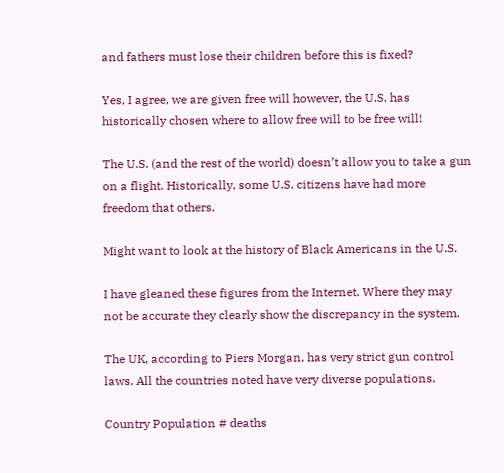and fathers must lose their children before this is fixed?

Yes, I agree, we are given free will however, the U.S. has historically chosen where to allow free will to be free will!

The U.S. (and the rest of the world) doesn’t allow you to take a gun on a flight. Historically, some U.S. citizens have had more freedom that others.

Might want to look at the history of Black Americans in the U.S.

I have gleaned these figures from the Internet. Where they may not be accurate they clearly show the discrepancy in the system.

The UK, according to Piers Morgan, has very strict gun control laws. All the countries noted have very diverse populations.

Country Population # deaths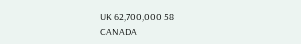UK 62,700,000 58
CANADA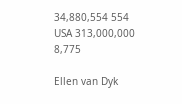34,880,554 554
USA 313,000,000 8,775

Ellen van Dyk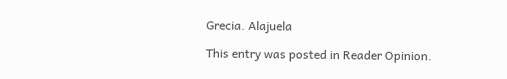Grecia. Alajuela

This entry was posted in Reader Opinion.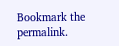Bookmark the permalink.